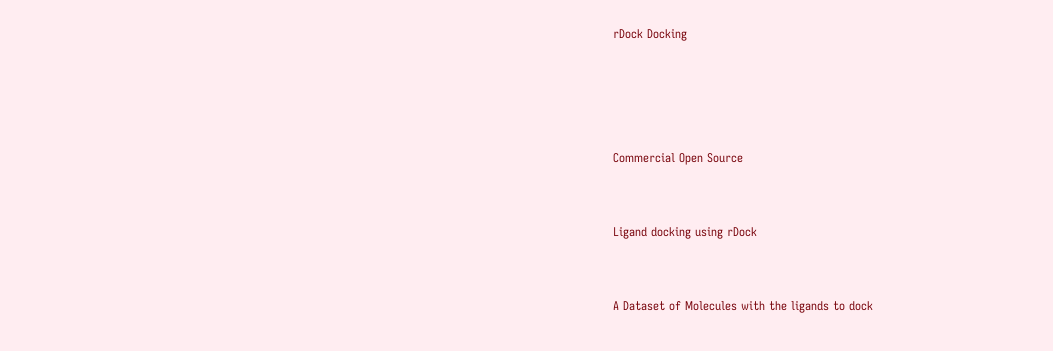rDock Docking




Commercial Open Source


Ligand docking using rDock


A Dataset of Molecules with the ligands to dock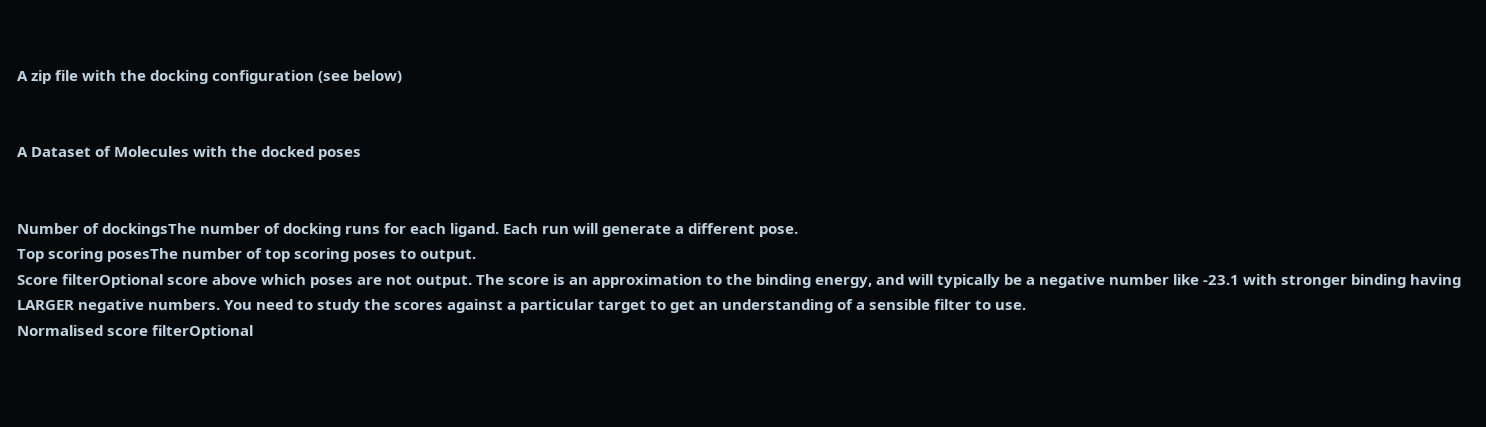A zip file with the docking configuration (see below)


A Dataset of Molecules with the docked poses


Number of dockingsThe number of docking runs for each ligand. Each run will generate a different pose.
Top scoring posesThe number of top scoring poses to output.
Score filterOptional score above which poses are not output. The score is an approximation to the binding energy, and will typically be a negative number like -23.1 with stronger binding having LARGER negative numbers. You need to study the scores against a particular target to get an understanding of a sensible filter to use.
Normalised score filterOptional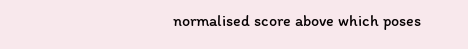normalised score above which poses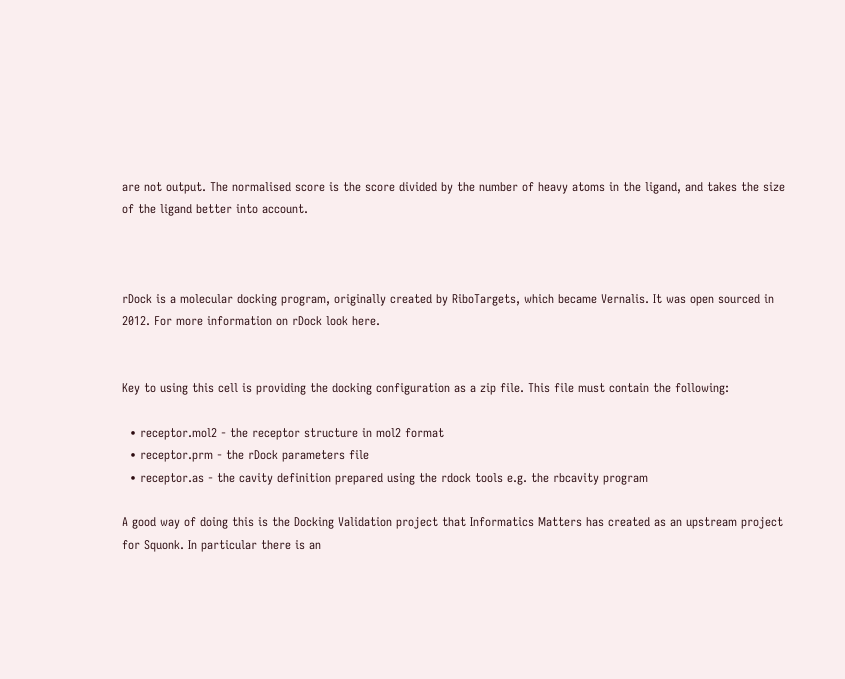are not output. The normalised score is the score divided by the number of heavy atoms in the ligand, and takes the size of the ligand better into account.



rDock is a molecular docking program, originally created by RiboTargets, which became Vernalis. It was open sourced in 2012. For more information on rDock look here.


Key to using this cell is providing the docking configuration as a zip file. This file must contain the following:

  • receptor.mol2 - the receptor structure in mol2 format
  • receptor.prm - the rDock parameters file
  • receptor.as - the cavity definition prepared using the rdock tools e.g. the rbcavity program

A good way of doing this is the Docking Validation project that Informatics Matters has created as an upstream project for Squonk. In particular there is an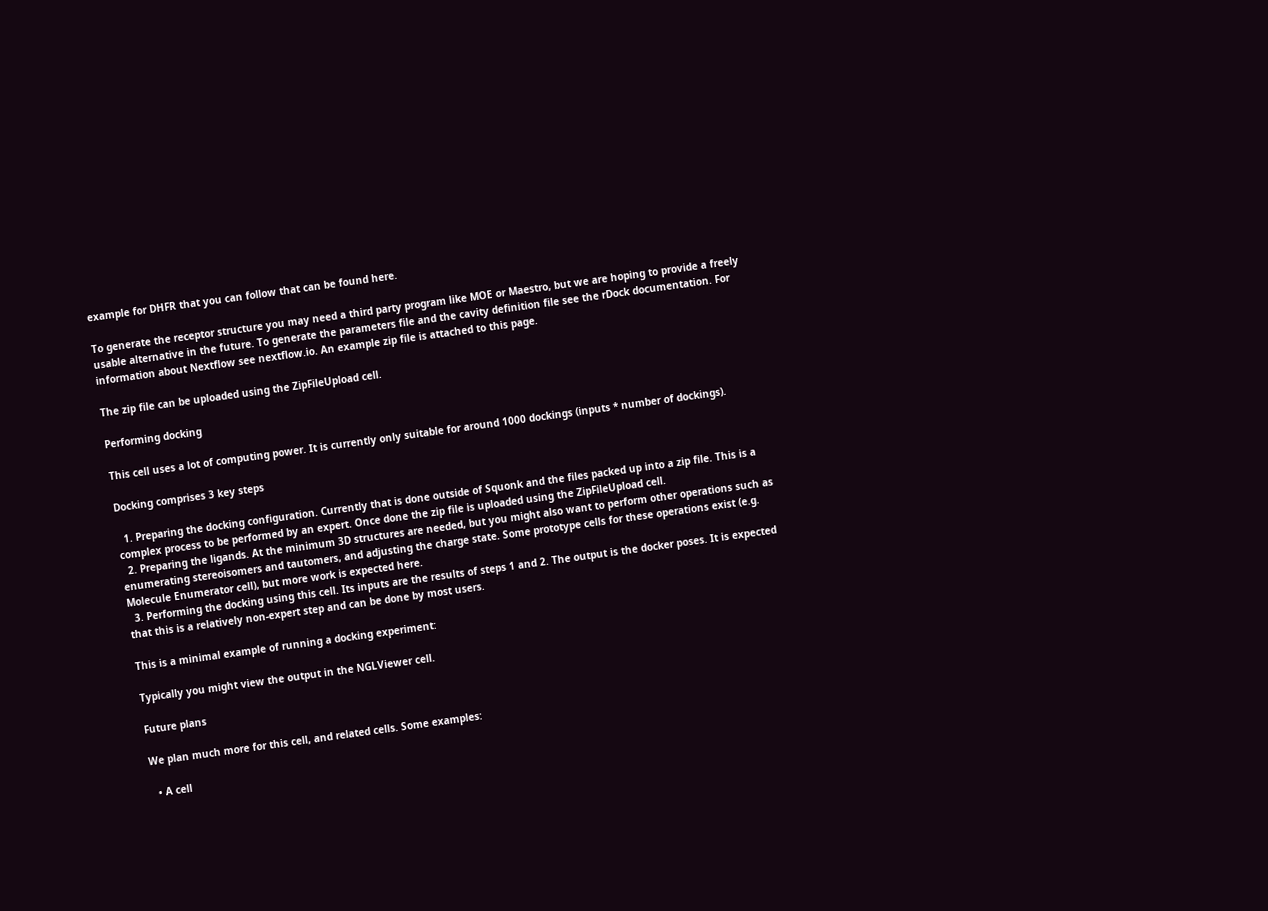example for DHFR that you can follow that can be found here.

To generate the receptor structure you may need a third party program like MOE or Maestro, but we are hoping to provide a freely usable alternative in the future. To generate the parameters file and the cavity definition file see the rDock documentation. For information about Nextflow see nextflow.io. An example zip file is attached to this page.

The zip file can be uploaded using the ZipFileUpload cell.

Performing docking

This cell uses a lot of computing power. It is currently only suitable for around 1000 dockings (inputs * number of dockings).

Docking comprises 3 key steps

  1. Preparing the docking configuration. Currently that is done outside of Squonk and the files packed up into a zip file. This is a complex process to be performed by an expert. Once done the zip file is uploaded using the ZipFileUpload cell.
  2. Preparing the ligands. At the minimum 3D structures are needed, but you might also want to perform other operations such as enumerating stereoisomers and tautomers, and adjusting the charge state. Some prototype cells for these operations exist (e.g. Molecule Enumerator cell), but more work is expected here.
  3. Performing the docking using this cell. Its inputs are the results of steps 1 and 2. The output is the docker poses. It is expected that this is a relatively non-expert step and can be done by most users.

This is a minimal example of running a docking experiment:

Typically you might view the output in the NGLViewer cell.

Future plans

We plan much more for this cell, and related cells. Some examples:

  • A cell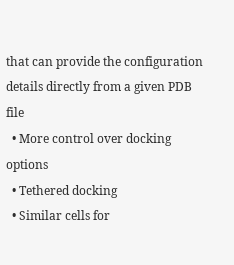that can provide the configuration details directly from a given PDB file
  • More control over docking options
  • Tethered docking
  • Similar cells for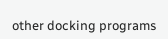other docking programs